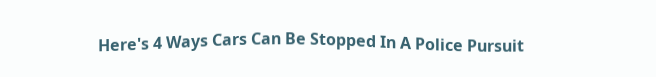Here's 4 Ways Cars Can Be Stopped In A Police Pursuit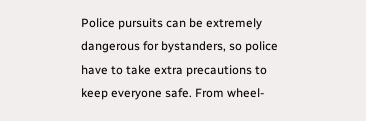Police pursuits can be extremely dangerous for bystanders, so police have to take extra precautions to keep everyone safe. From wheel-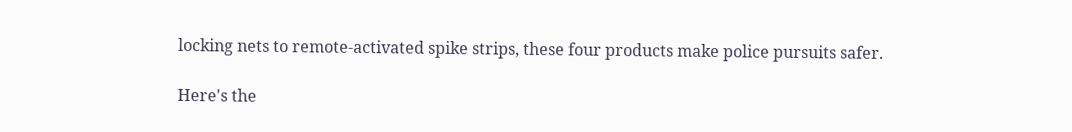locking nets to remote-activated spike strips, these four products make police pursuits safer.

Here's the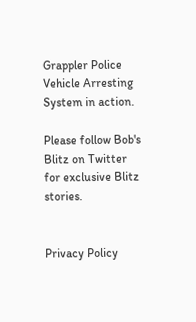Grappler Police Vehicle Arresting System in action.

Please follow Bob's Blitz on Twitter for exclusive Blitz stories.


Privacy Policy